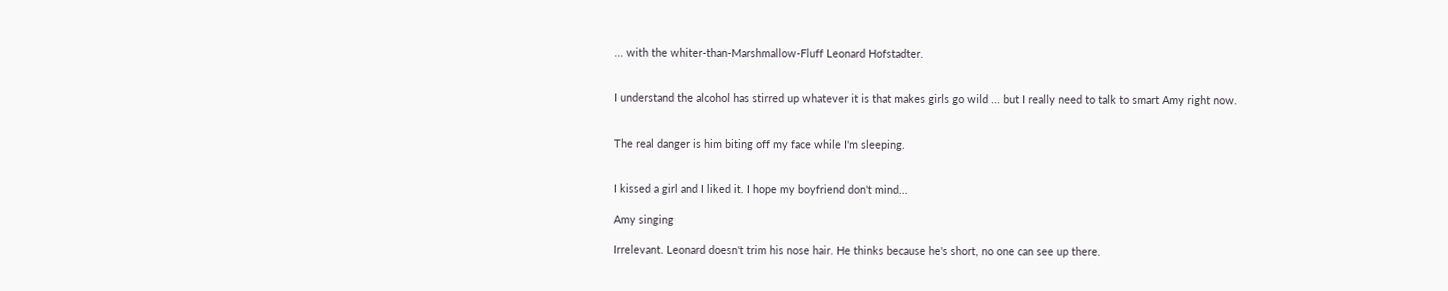... with the whiter-than-Marshmallow-Fluff Leonard Hofstadter.


I understand the alcohol has stirred up whatever it is that makes girls go wild ... but I really need to talk to smart Amy right now.


The real danger is him biting off my face while I'm sleeping.


I kissed a girl and I liked it. I hope my boyfriend don't mind...

Amy singing

Irrelevant. Leonard doesn't trim his nose hair. He thinks because he's short, no one can see up there.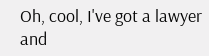Oh, cool, I've got a lawyer and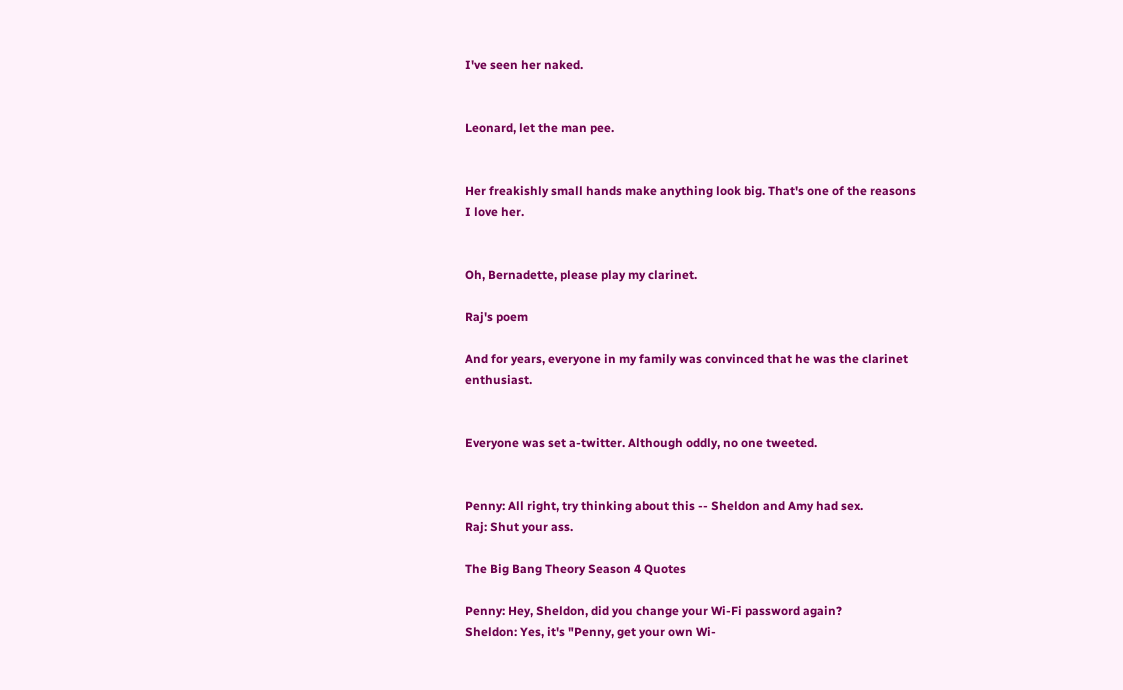I've seen her naked.


Leonard, let the man pee.


Her freakishly small hands make anything look big. That's one of the reasons I love her.


Oh, Bernadette, please play my clarinet.

Raj's poem

And for years, everyone in my family was convinced that he was the clarinet enthusiast.


Everyone was set a-twitter. Although oddly, no one tweeted.


Penny: All right, try thinking about this -- Sheldon and Amy had sex.
Raj: Shut your ass.

The Big Bang Theory Season 4 Quotes

Penny: Hey, Sheldon, did you change your Wi-Fi password again?
Sheldon: Yes, it's "Penny, get your own Wi-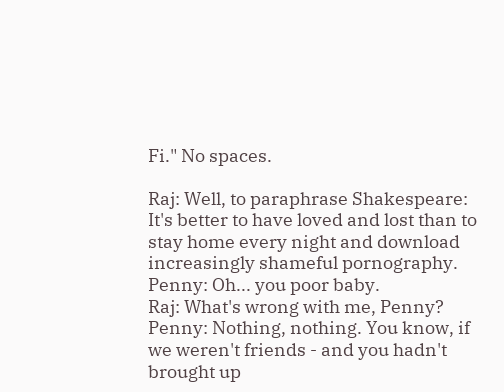Fi." No spaces.

Raj: Well, to paraphrase Shakespeare: It's better to have loved and lost than to stay home every night and download increasingly shameful pornography.
Penny: Oh... you poor baby.
Raj: What's wrong with me, Penny?
Penny: Nothing, nothing. You know, if we weren't friends - and you hadn't brought up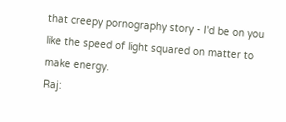that creepy pornography story - I'd be on you like the speed of light squared on matter to make energy.
Raj: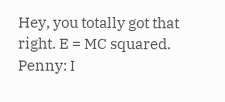Hey, you totally got that right. E = MC squared.
Penny: I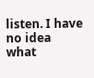listen. I have no idea what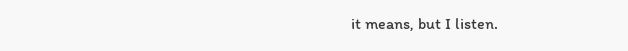it means, but I listen.